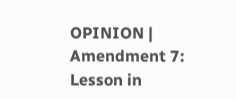OPINION | Amendment 7: Lesson in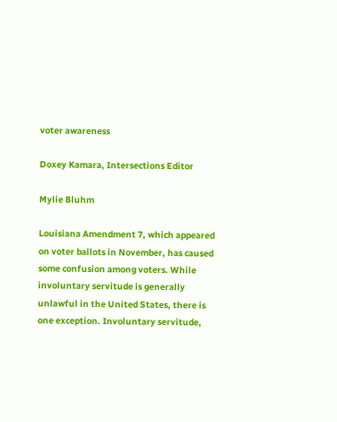voter awareness

Doxey Kamara, Intersections Editor

Mylie Bluhm

Louisiana Amendment 7, which appeared on voter ballots in November, has caused some confusion among voters. While involuntary servitude is generally unlawful in the United States, there is one exception. Involuntary servitude,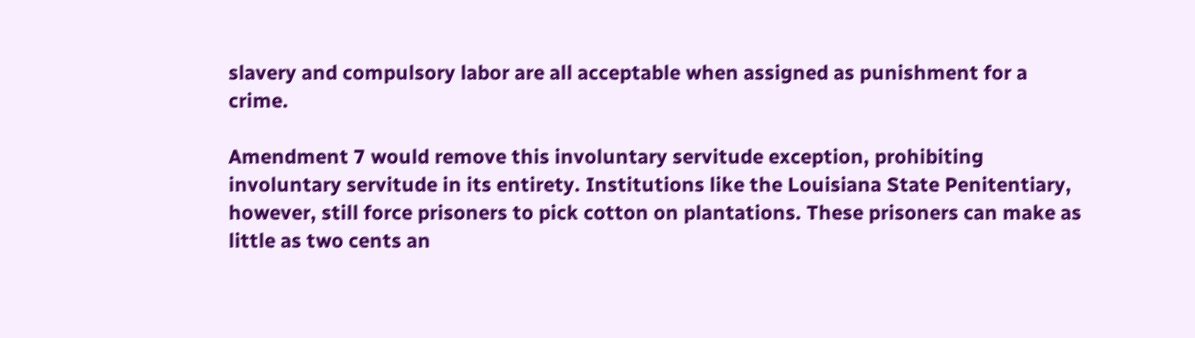slavery and compulsory labor are all acceptable when assigned as punishment for a crime.

Amendment 7 would remove this involuntary servitude exception, prohibiting involuntary servitude in its entirety. Institutions like the Louisiana State Penitentiary, however, still force prisoners to pick cotton on plantations. These prisoners can make as little as two cents an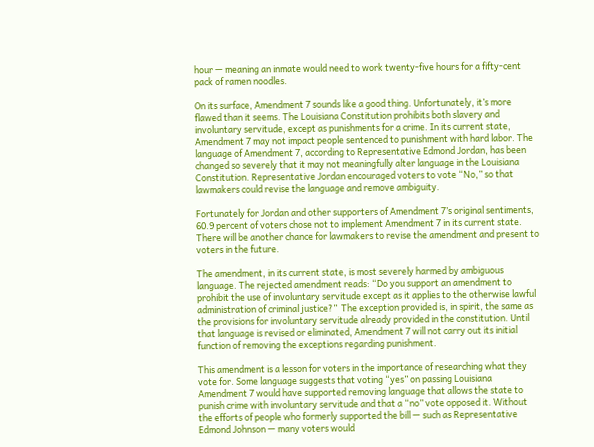hour — meaning an inmate would need to work twenty-five hours for a fifty-cent pack of ramen noodles.

On its surface, Amendment 7 sounds like a good thing. Unfortunately, it’s more flawed than it seems. The Louisiana Constitution prohibits both slavery and involuntary servitude, except as punishments for a crime. In its current state, Amendment 7 may not impact people sentenced to punishment with hard labor. The language of Amendment 7, according to Representative Edmond Jordan, has been changed so severely that it may not meaningfully alter language in the Louisiana Constitution. Representative Jordan encouraged voters to vote “No,” so that lawmakers could revise the language and remove ambiguity.

Fortunately for Jordan and other supporters of Amendment 7’s original sentiments, 60.9 percent of voters chose not to implement Amendment 7 in its current state. There will be another chance for lawmakers to revise the amendment and present to voters in the future.

The amendment, in its current state, is most severely harmed by ambiguous language. The rejected amendment reads: “Do you support an amendment to prohibit the use of involuntary servitude except as it applies to the otherwise lawful administration of criminal justice?”  The exception provided is, in spirit, the same as the provisions for involuntary servitude already provided in the constitution. Until that language is revised or eliminated, Amendment 7 will not carry out its initial function of removing the exceptions regarding punishment.

This amendment is a lesson for voters in the importance of researching what they vote for. Some language suggests that voting “yes” on passing Louisiana Amendment 7 would have supported removing language that allows the state to punish crime with involuntary servitude and that a “no” vote opposed it. Without the efforts of people who formerly supported the bill — such as Representative Edmond Johnson — many voters would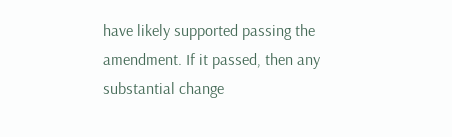have likely supported passing the amendment. If it passed, then any substantial change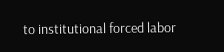to institutional forced labor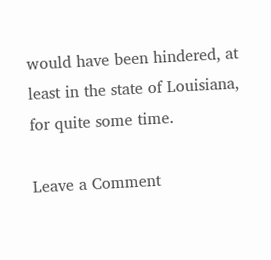would have been hindered, at least in the state of Louisiana, for quite some time.

Leave a Comment